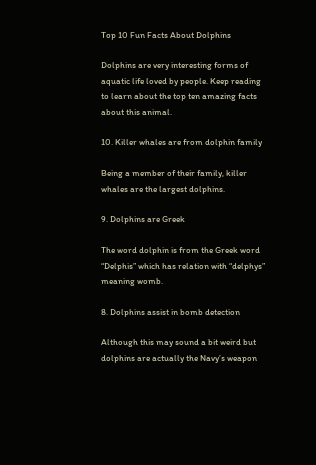Top 10 Fun Facts About Dolphins

Dolphins are very interesting forms of aquatic life loved by people. Keep reading to learn about the top ten amazing facts about this animal.

10. Killer whales are from dolphin family

Being a member of their family, killer whales are the largest dolphins.

9. Dolphins are Greek

The word dolphin is from the Greek word “Delphis” which has relation with “delphys” meaning womb.

8. Dolphins assist in bomb detection

Although this may sound a bit weird but dolphins are actually the Navy’s weapon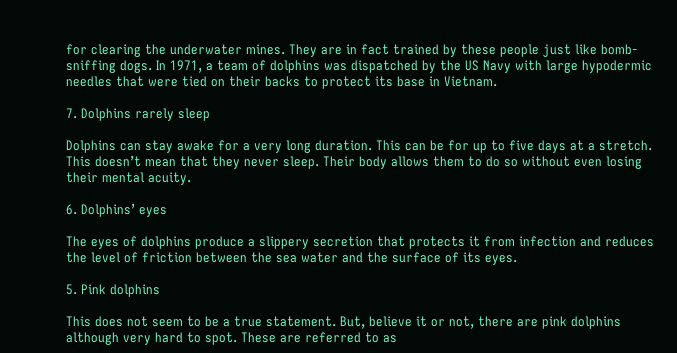for clearing the underwater mines. They are in fact trained by these people just like bomb-sniffing dogs. In 1971, a team of dolphins was dispatched by the US Navy with large hypodermic needles that were tied on their backs to protect its base in Vietnam.

7. Dolphins rarely sleep

Dolphins can stay awake for a very long duration. This can be for up to five days at a stretch. This doesn’t mean that they never sleep. Their body allows them to do so without even losing their mental acuity.

6. Dolphins’ eyes

The eyes of dolphins produce a slippery secretion that protects it from infection and reduces the level of friction between the sea water and the surface of its eyes.

5. Pink dolphins

This does not seem to be a true statement. But, believe it or not, there are pink dolphins although very hard to spot. These are referred to as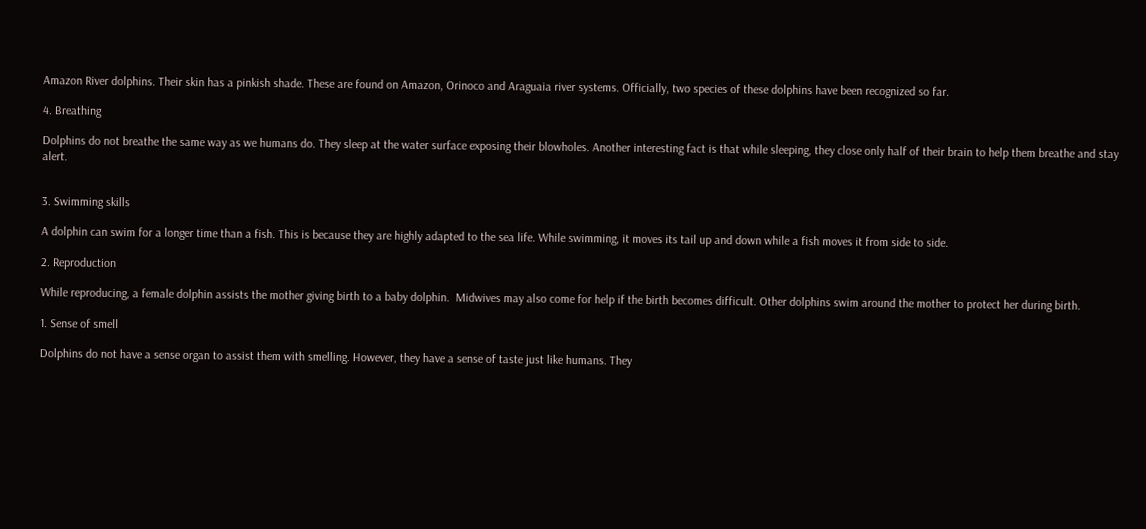Amazon River dolphins. Their skin has a pinkish shade. These are found on Amazon, Orinoco and Araguaia river systems. Officially, two species of these dolphins have been recognized so far.

4. Breathing

Dolphins do not breathe the same way as we humans do. They sleep at the water surface exposing their blowholes. Another interesting fact is that while sleeping, they close only half of their brain to help them breathe and stay alert.


3. Swimming skills

A dolphin can swim for a longer time than a fish. This is because they are highly adapted to the sea life. While swimming, it moves its tail up and down while a fish moves it from side to side.

2. Reproduction

While reproducing, a female dolphin assists the mother giving birth to a baby dolphin.  Midwives may also come for help if the birth becomes difficult. Other dolphins swim around the mother to protect her during birth.

1. Sense of smell

Dolphins do not have a sense organ to assist them with smelling. However, they have a sense of taste just like humans. They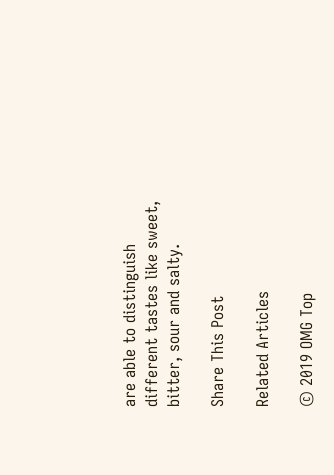are able to distinguish different tastes like sweet, bitter, sour and salty.

Share This Post

Related Articles

© 2019 OMG Top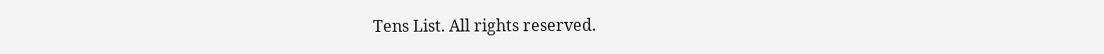Tens List. All rights reserved.